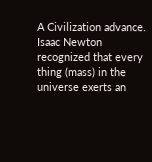A Civilization advance.
Isaac Newton recognized that every thing (mass) in the universe exerts an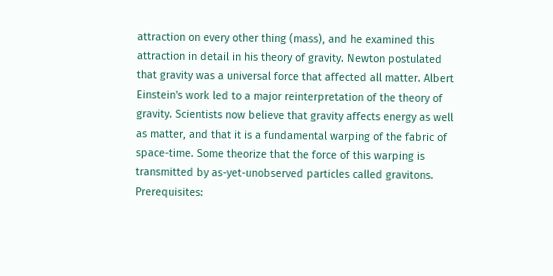attraction on every other thing (mass), and he examined this attraction in detail in his theory of gravity. Newton postulated that gravity was a universal force that affected all matter. Albert Einstein's work led to a major reinterpretation of the theory of gravity. Scientists now believe that gravity affects energy as well as matter, and that it is a fundamental warping of the fabric of space-time. Some theorize that the force of this warping is transmitted by as-yet-unobserved particles called gravitons.
Prerequisites: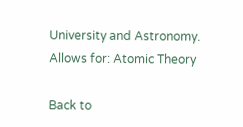University and Astronomy.
Allows for: Atomic Theory

Back to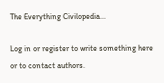The Everything Civilopedia...

Log in or register to write something here or to contact authors.